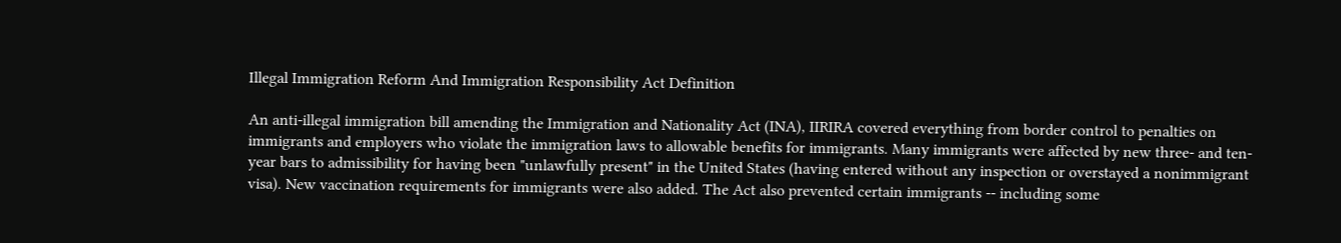Illegal Immigration Reform And Immigration Responsibility Act Definition

An anti-illegal immigration bill amending the Immigration and Nationality Act (INA), IIRIRA covered everything from border control to penalties on immigrants and employers who violate the immigration laws to allowable benefits for immigrants. Many immigrants were affected by new three- and ten-year bars to admissibility for having been "unlawfully present" in the United States (having entered without any inspection or overstayed a nonimmigrant visa). New vaccination requirements for immigrants were also added. The Act also prevented certain immigrants -- including some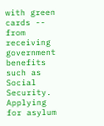with green cards -- from receiving government benefits such as Social Security. Applying for asylum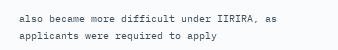also became more difficult under IIRIRA, as applicants were required to apply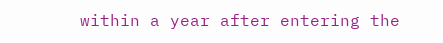within a year after entering the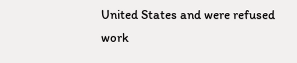United States and were refused work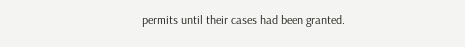permits until their cases had been granted.